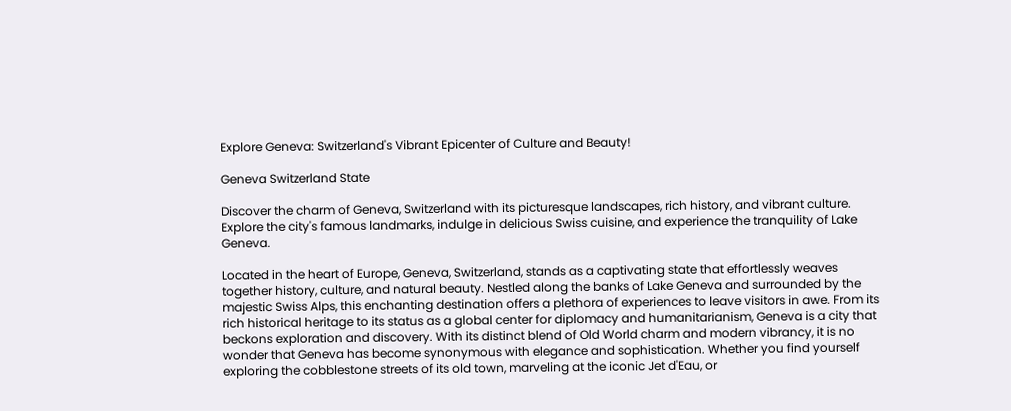Explore Geneva: Switzerland's Vibrant Epicenter of Culture and Beauty!

Geneva Switzerland State

Discover the charm of Geneva, Switzerland with its picturesque landscapes, rich history, and vibrant culture. Explore the city's famous landmarks, indulge in delicious Swiss cuisine, and experience the tranquility of Lake Geneva.

Located in the heart of Europe, Geneva, Switzerland, stands as a captivating state that effortlessly weaves together history, culture, and natural beauty. Nestled along the banks of Lake Geneva and surrounded by the majestic Swiss Alps, this enchanting destination offers a plethora of experiences to leave visitors in awe. From its rich historical heritage to its status as a global center for diplomacy and humanitarianism, Geneva is a city that beckons exploration and discovery. With its distinct blend of Old World charm and modern vibrancy, it is no wonder that Geneva has become synonymous with elegance and sophistication. Whether you find yourself exploring the cobblestone streets of its old town, marveling at the iconic Jet d'Eau, or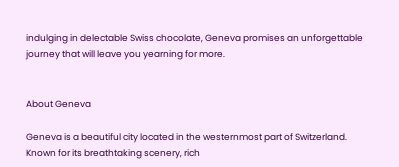indulging in delectable Swiss chocolate, Geneva promises an unforgettable journey that will leave you yearning for more.


About Geneva

Geneva is a beautiful city located in the westernmost part of Switzerland. Known for its breathtaking scenery, rich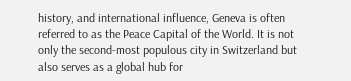history, and international influence, Geneva is often referred to as the Peace Capital of the World. It is not only the second-most populous city in Switzerland but also serves as a global hub for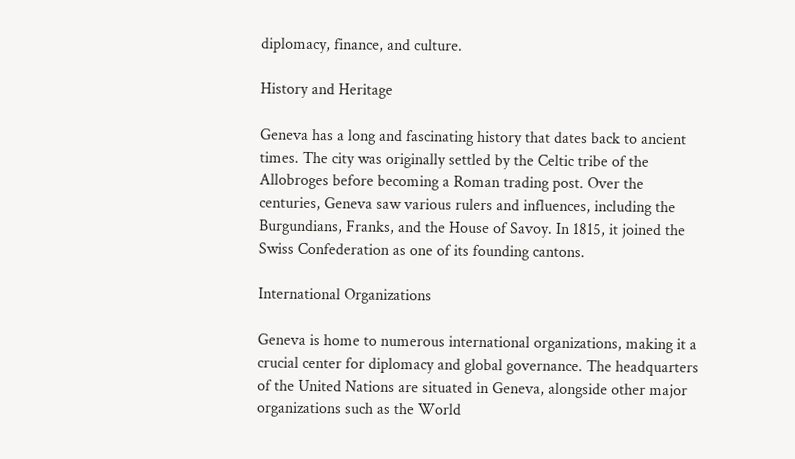diplomacy, finance, and culture.

History and Heritage

Geneva has a long and fascinating history that dates back to ancient times. The city was originally settled by the Celtic tribe of the Allobroges before becoming a Roman trading post. Over the centuries, Geneva saw various rulers and influences, including the Burgundians, Franks, and the House of Savoy. In 1815, it joined the Swiss Confederation as one of its founding cantons.

International Organizations

Geneva is home to numerous international organizations, making it a crucial center for diplomacy and global governance. The headquarters of the United Nations are situated in Geneva, alongside other major organizations such as the World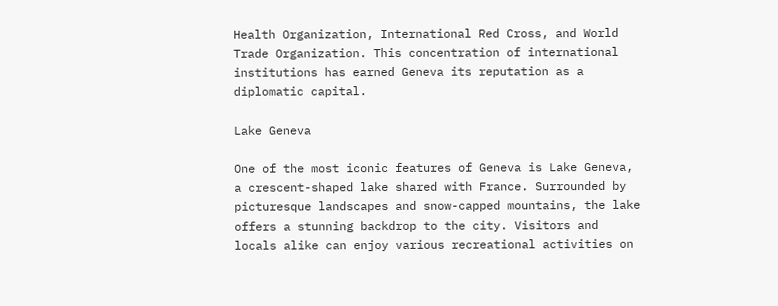Health Organization, International Red Cross, and World Trade Organization. This concentration of international institutions has earned Geneva its reputation as a diplomatic capital.

Lake Geneva

One of the most iconic features of Geneva is Lake Geneva, a crescent-shaped lake shared with France. Surrounded by picturesque landscapes and snow-capped mountains, the lake offers a stunning backdrop to the city. Visitors and locals alike can enjoy various recreational activities on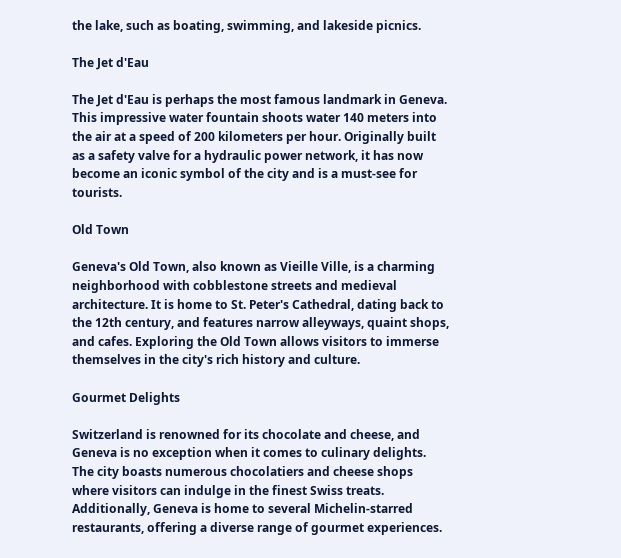the lake, such as boating, swimming, and lakeside picnics.

The Jet d'Eau

The Jet d'Eau is perhaps the most famous landmark in Geneva. This impressive water fountain shoots water 140 meters into the air at a speed of 200 kilometers per hour. Originally built as a safety valve for a hydraulic power network, it has now become an iconic symbol of the city and is a must-see for tourists.

Old Town

Geneva's Old Town, also known as Vieille Ville, is a charming neighborhood with cobblestone streets and medieval architecture. It is home to St. Peter's Cathedral, dating back to the 12th century, and features narrow alleyways, quaint shops, and cafes. Exploring the Old Town allows visitors to immerse themselves in the city's rich history and culture.

Gourmet Delights

Switzerland is renowned for its chocolate and cheese, and Geneva is no exception when it comes to culinary delights. The city boasts numerous chocolatiers and cheese shops where visitors can indulge in the finest Swiss treats. Additionally, Geneva is home to several Michelin-starred restaurants, offering a diverse range of gourmet experiences.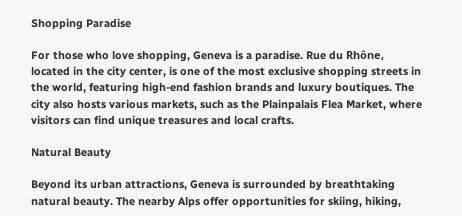Shopping Paradise

For those who love shopping, Geneva is a paradise. Rue du Rhône, located in the city center, is one of the most exclusive shopping streets in the world, featuring high-end fashion brands and luxury boutiques. The city also hosts various markets, such as the Plainpalais Flea Market, where visitors can find unique treasures and local crafts.

Natural Beauty

Beyond its urban attractions, Geneva is surrounded by breathtaking natural beauty. The nearby Alps offer opportunities for skiing, hiking,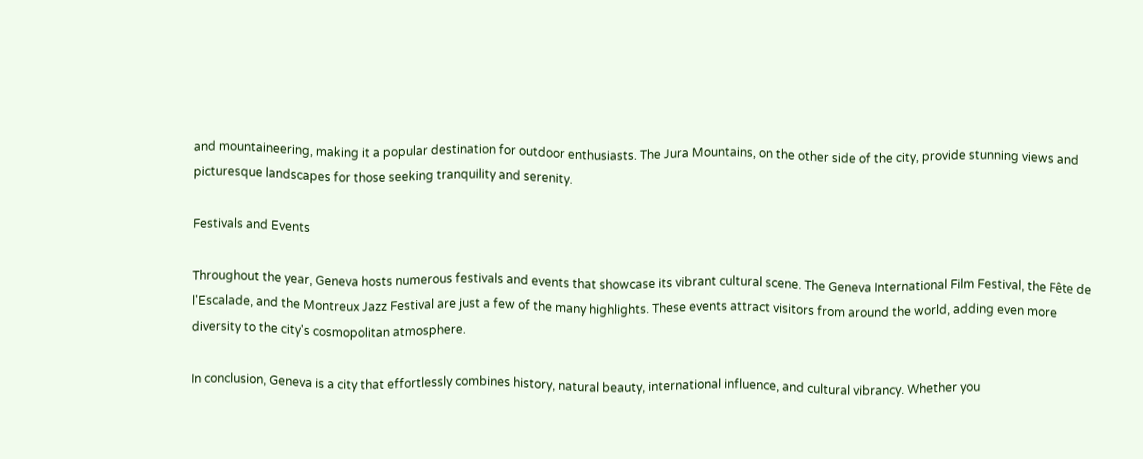and mountaineering, making it a popular destination for outdoor enthusiasts. The Jura Mountains, on the other side of the city, provide stunning views and picturesque landscapes for those seeking tranquility and serenity.

Festivals and Events

Throughout the year, Geneva hosts numerous festivals and events that showcase its vibrant cultural scene. The Geneva International Film Festival, the Fête de l'Escalade, and the Montreux Jazz Festival are just a few of the many highlights. These events attract visitors from around the world, adding even more diversity to the city's cosmopolitan atmosphere.

In conclusion, Geneva is a city that effortlessly combines history, natural beauty, international influence, and cultural vibrancy. Whether you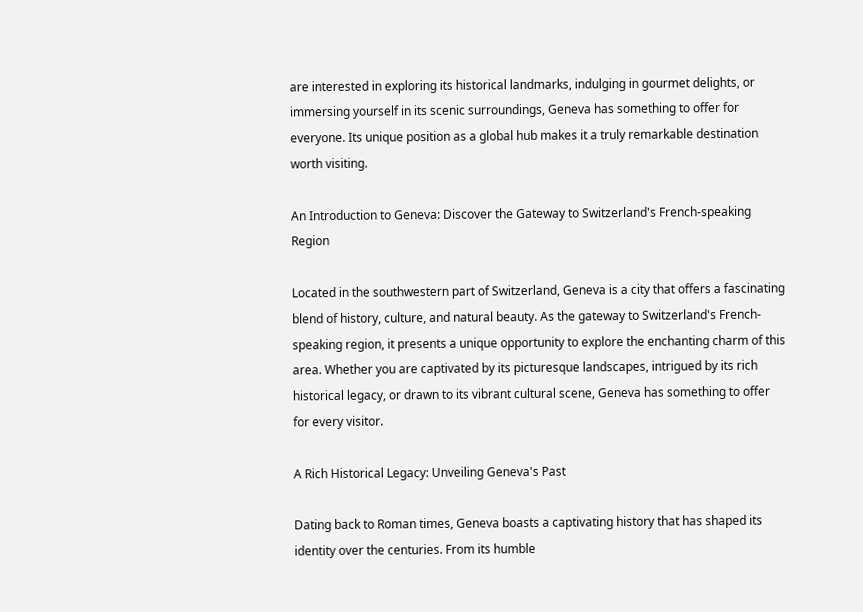are interested in exploring its historical landmarks, indulging in gourmet delights, or immersing yourself in its scenic surroundings, Geneva has something to offer for everyone. Its unique position as a global hub makes it a truly remarkable destination worth visiting.

An Introduction to Geneva: Discover the Gateway to Switzerland's French-speaking Region

Located in the southwestern part of Switzerland, Geneva is a city that offers a fascinating blend of history, culture, and natural beauty. As the gateway to Switzerland's French-speaking region, it presents a unique opportunity to explore the enchanting charm of this area. Whether you are captivated by its picturesque landscapes, intrigued by its rich historical legacy, or drawn to its vibrant cultural scene, Geneva has something to offer for every visitor.

A Rich Historical Legacy: Unveiling Geneva's Past

Dating back to Roman times, Geneva boasts a captivating history that has shaped its identity over the centuries. From its humble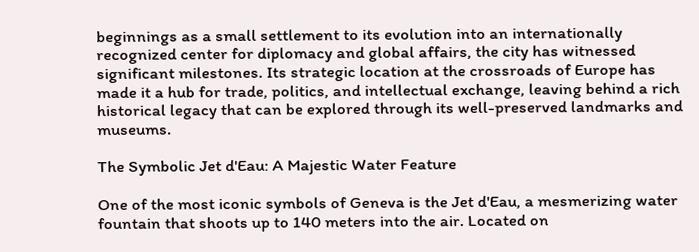beginnings as a small settlement to its evolution into an internationally recognized center for diplomacy and global affairs, the city has witnessed significant milestones. Its strategic location at the crossroads of Europe has made it a hub for trade, politics, and intellectual exchange, leaving behind a rich historical legacy that can be explored through its well-preserved landmarks and museums.

The Symbolic Jet d'Eau: A Majestic Water Feature

One of the most iconic symbols of Geneva is the Jet d'Eau, a mesmerizing water fountain that shoots up to 140 meters into the air. Located on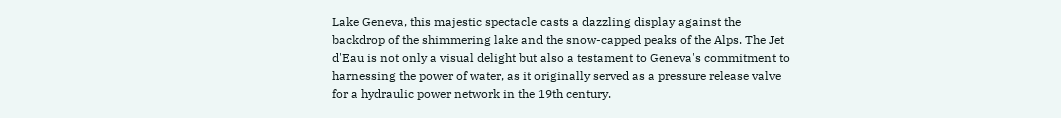Lake Geneva, this majestic spectacle casts a dazzling display against the backdrop of the shimmering lake and the snow-capped peaks of the Alps. The Jet d'Eau is not only a visual delight but also a testament to Geneva's commitment to harnessing the power of water, as it originally served as a pressure release valve for a hydraulic power network in the 19th century.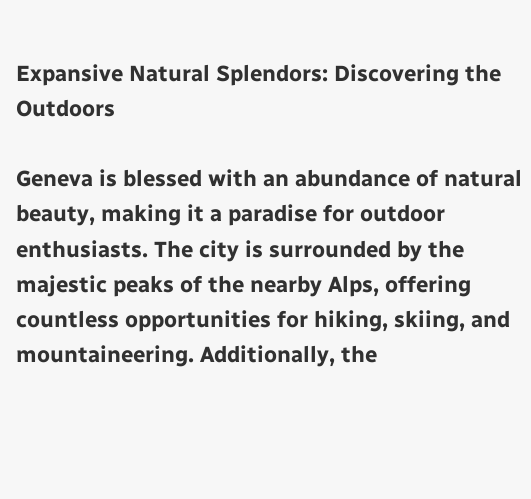Expansive Natural Splendors: Discovering the Outdoors

Geneva is blessed with an abundance of natural beauty, making it a paradise for outdoor enthusiasts. The city is surrounded by the majestic peaks of the nearby Alps, offering countless opportunities for hiking, skiing, and mountaineering. Additionally, the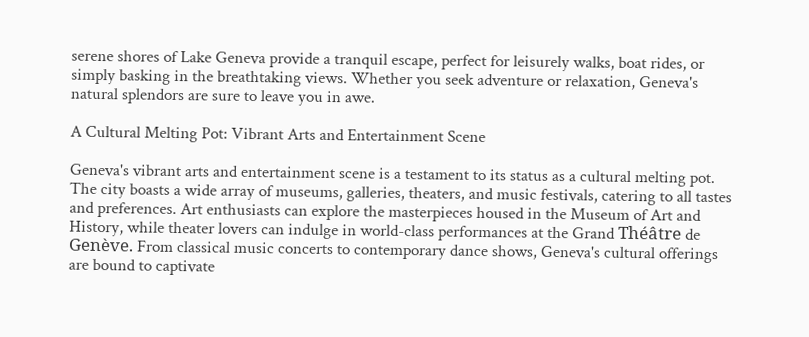serene shores of Lake Geneva provide a tranquil escape, perfect for leisurely walks, boat rides, or simply basking in the breathtaking views. Whether you seek adventure or relaxation, Geneva's natural splendors are sure to leave you in awe.

A Cultural Melting Pot: Vibrant Arts and Entertainment Scene

Geneva's vibrant arts and entertainment scene is a testament to its status as a cultural melting pot. The city boasts a wide array of museums, galleries, theaters, and music festivals, catering to all tastes and preferences. Art enthusiasts can explore the masterpieces housed in the Museum of Art and History, while theater lovers can indulge in world-class performances at the Grand Théâtre de Genève. From classical music concerts to contemporary dance shows, Geneva's cultural offerings are bound to captivate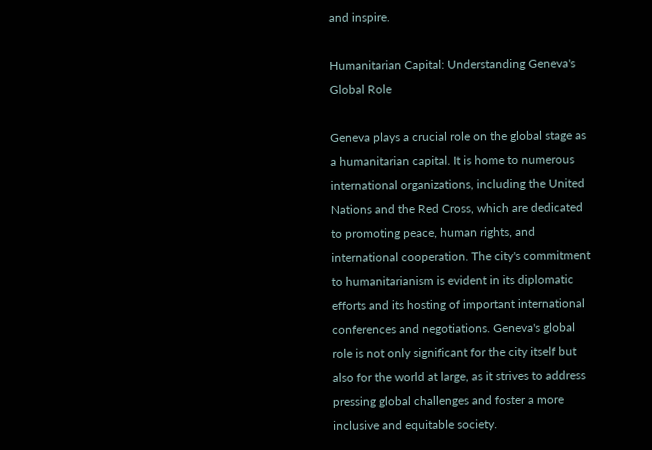and inspire.

Humanitarian Capital: Understanding Geneva's Global Role

Geneva plays a crucial role on the global stage as a humanitarian capital. It is home to numerous international organizations, including the United Nations and the Red Cross, which are dedicated to promoting peace, human rights, and international cooperation. The city's commitment to humanitarianism is evident in its diplomatic efforts and its hosting of important international conferences and negotiations. Geneva's global role is not only significant for the city itself but also for the world at large, as it strives to address pressing global challenges and foster a more inclusive and equitable society.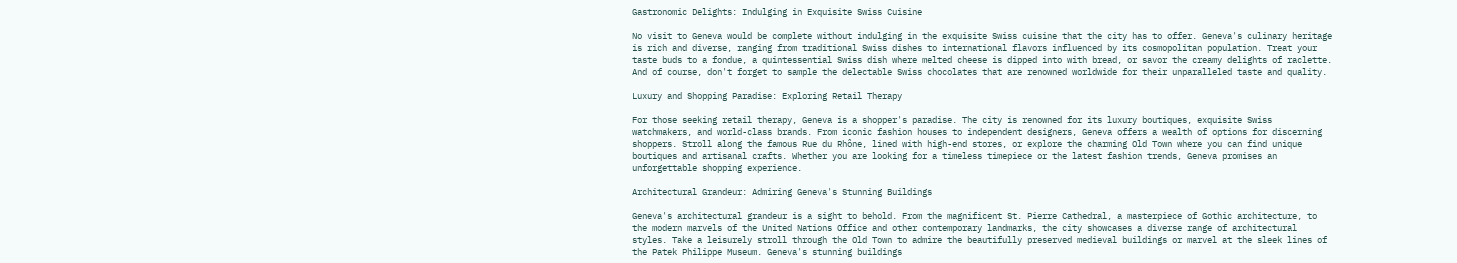Gastronomic Delights: Indulging in Exquisite Swiss Cuisine

No visit to Geneva would be complete without indulging in the exquisite Swiss cuisine that the city has to offer. Geneva's culinary heritage is rich and diverse, ranging from traditional Swiss dishes to international flavors influenced by its cosmopolitan population. Treat your taste buds to a fondue, a quintessential Swiss dish where melted cheese is dipped into with bread, or savor the creamy delights of raclette. And of course, don't forget to sample the delectable Swiss chocolates that are renowned worldwide for their unparalleled taste and quality.

Luxury and Shopping Paradise: Exploring Retail Therapy

For those seeking retail therapy, Geneva is a shopper's paradise. The city is renowned for its luxury boutiques, exquisite Swiss watchmakers, and world-class brands. From iconic fashion houses to independent designers, Geneva offers a wealth of options for discerning shoppers. Stroll along the famous Rue du Rhône, lined with high-end stores, or explore the charming Old Town where you can find unique boutiques and artisanal crafts. Whether you are looking for a timeless timepiece or the latest fashion trends, Geneva promises an unforgettable shopping experience.

Architectural Grandeur: Admiring Geneva's Stunning Buildings

Geneva's architectural grandeur is a sight to behold. From the magnificent St. Pierre Cathedral, a masterpiece of Gothic architecture, to the modern marvels of the United Nations Office and other contemporary landmarks, the city showcases a diverse range of architectural styles. Take a leisurely stroll through the Old Town to admire the beautifully preserved medieval buildings or marvel at the sleek lines of the Patek Philippe Museum. Geneva's stunning buildings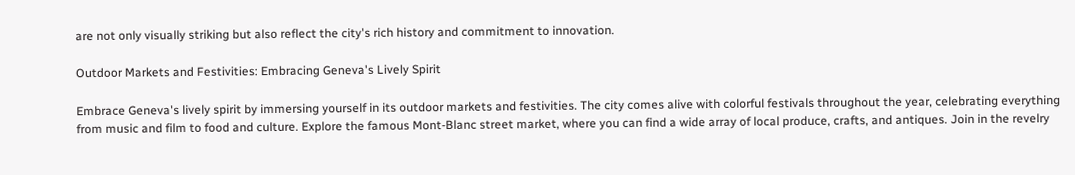are not only visually striking but also reflect the city's rich history and commitment to innovation.

Outdoor Markets and Festivities: Embracing Geneva's Lively Spirit

Embrace Geneva's lively spirit by immersing yourself in its outdoor markets and festivities. The city comes alive with colorful festivals throughout the year, celebrating everything from music and film to food and culture. Explore the famous Mont-Blanc street market, where you can find a wide array of local produce, crafts, and antiques. Join in the revelry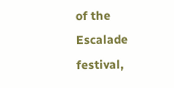of the Escalade festival,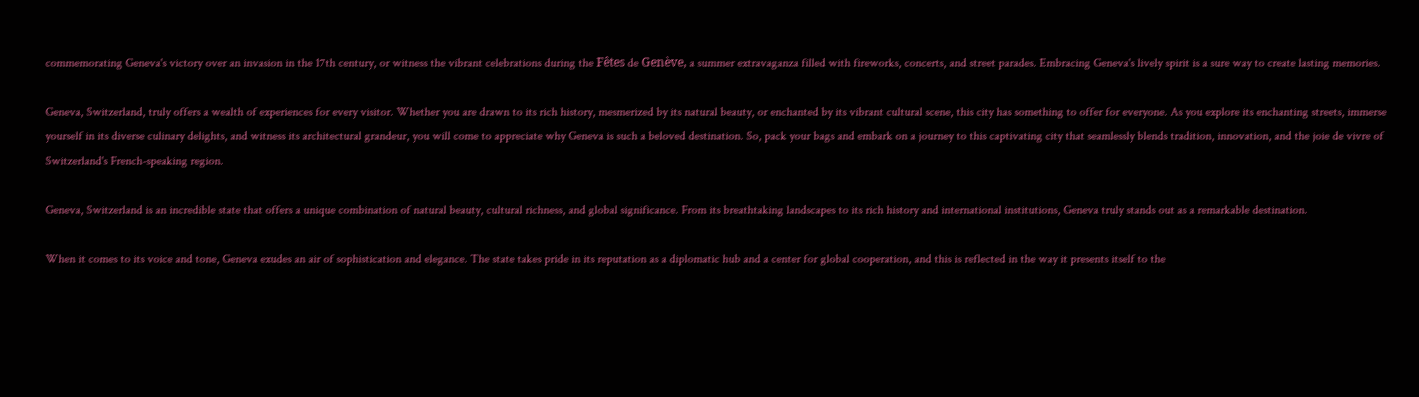commemorating Geneva's victory over an invasion in the 17th century, or witness the vibrant celebrations during the Fêtes de Genève, a summer extravaganza filled with fireworks, concerts, and street parades. Embracing Geneva's lively spirit is a sure way to create lasting memories.

Geneva, Switzerland, truly offers a wealth of experiences for every visitor. Whether you are drawn to its rich history, mesmerized by its natural beauty, or enchanted by its vibrant cultural scene, this city has something to offer for everyone. As you explore its enchanting streets, immerse yourself in its diverse culinary delights, and witness its architectural grandeur, you will come to appreciate why Geneva is such a beloved destination. So, pack your bags and embark on a journey to this captivating city that seamlessly blends tradition, innovation, and the joie de vivre of Switzerland's French-speaking region.

Geneva, Switzerland is an incredible state that offers a unique combination of natural beauty, cultural richness, and global significance. From its breathtaking landscapes to its rich history and international institutions, Geneva truly stands out as a remarkable destination.

When it comes to its voice and tone, Geneva exudes an air of sophistication and elegance. The state takes pride in its reputation as a diplomatic hub and a center for global cooperation, and this is reflected in the way it presents itself to the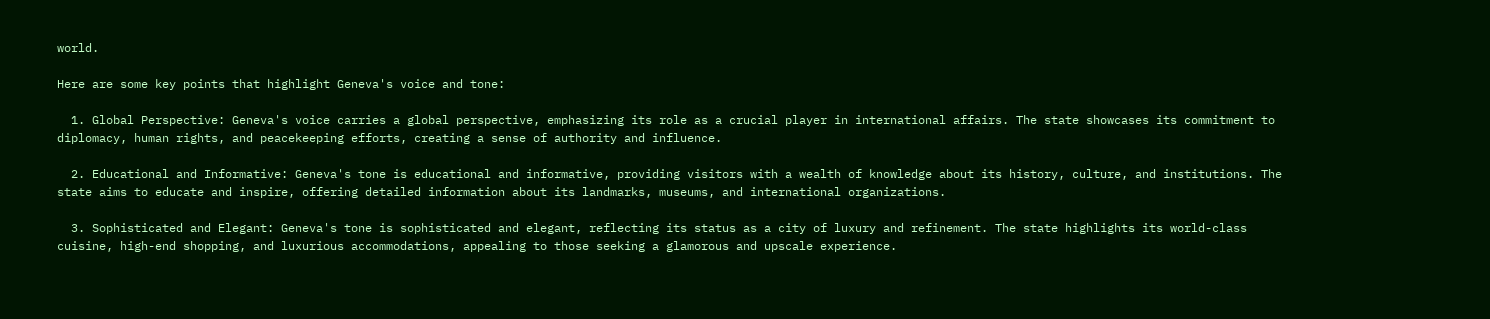world.

Here are some key points that highlight Geneva's voice and tone:

  1. Global Perspective: Geneva's voice carries a global perspective, emphasizing its role as a crucial player in international affairs. The state showcases its commitment to diplomacy, human rights, and peacekeeping efforts, creating a sense of authority and influence.

  2. Educational and Informative: Geneva's tone is educational and informative, providing visitors with a wealth of knowledge about its history, culture, and institutions. The state aims to educate and inspire, offering detailed information about its landmarks, museums, and international organizations.

  3. Sophisticated and Elegant: Geneva's tone is sophisticated and elegant, reflecting its status as a city of luxury and refinement. The state highlights its world-class cuisine, high-end shopping, and luxurious accommodations, appealing to those seeking a glamorous and upscale experience.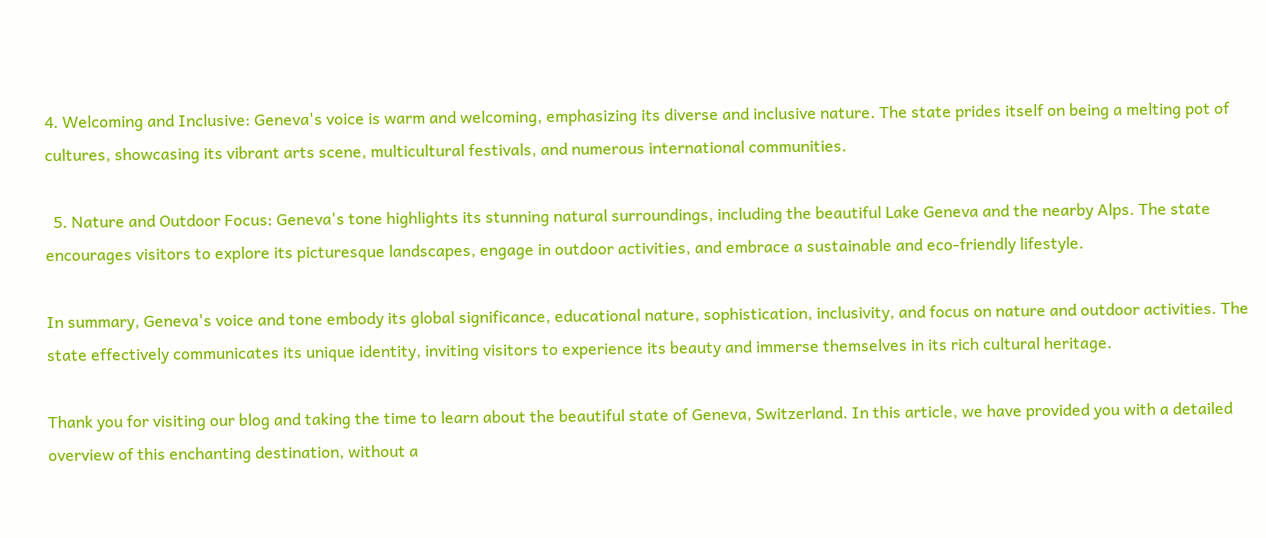4. Welcoming and Inclusive: Geneva's voice is warm and welcoming, emphasizing its diverse and inclusive nature. The state prides itself on being a melting pot of cultures, showcasing its vibrant arts scene, multicultural festivals, and numerous international communities.

  5. Nature and Outdoor Focus: Geneva's tone highlights its stunning natural surroundings, including the beautiful Lake Geneva and the nearby Alps. The state encourages visitors to explore its picturesque landscapes, engage in outdoor activities, and embrace a sustainable and eco-friendly lifestyle.

In summary, Geneva's voice and tone embody its global significance, educational nature, sophistication, inclusivity, and focus on nature and outdoor activities. The state effectively communicates its unique identity, inviting visitors to experience its beauty and immerse themselves in its rich cultural heritage.

Thank you for visiting our blog and taking the time to learn about the beautiful state of Geneva, Switzerland. In this article, we have provided you with a detailed overview of this enchanting destination, without a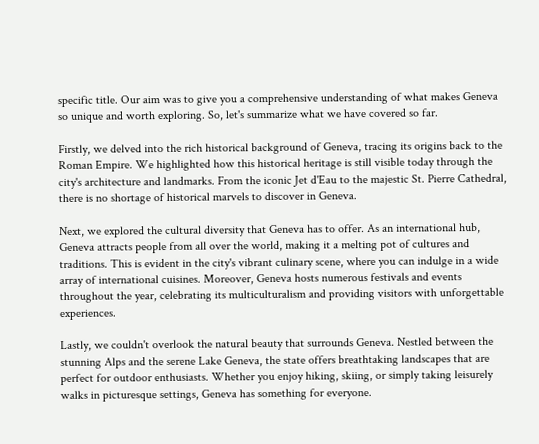specific title. Our aim was to give you a comprehensive understanding of what makes Geneva so unique and worth exploring. So, let's summarize what we have covered so far.

Firstly, we delved into the rich historical background of Geneva, tracing its origins back to the Roman Empire. We highlighted how this historical heritage is still visible today through the city's architecture and landmarks. From the iconic Jet d'Eau to the majestic St. Pierre Cathedral, there is no shortage of historical marvels to discover in Geneva.

Next, we explored the cultural diversity that Geneva has to offer. As an international hub, Geneva attracts people from all over the world, making it a melting pot of cultures and traditions. This is evident in the city's vibrant culinary scene, where you can indulge in a wide array of international cuisines. Moreover, Geneva hosts numerous festivals and events throughout the year, celebrating its multiculturalism and providing visitors with unforgettable experiences.

Lastly, we couldn't overlook the natural beauty that surrounds Geneva. Nestled between the stunning Alps and the serene Lake Geneva, the state offers breathtaking landscapes that are perfect for outdoor enthusiasts. Whether you enjoy hiking, skiing, or simply taking leisurely walks in picturesque settings, Geneva has something for everyone.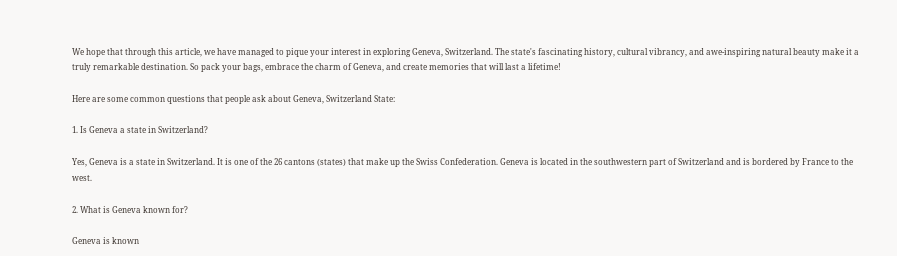We hope that through this article, we have managed to pique your interest in exploring Geneva, Switzerland. The state's fascinating history, cultural vibrancy, and awe-inspiring natural beauty make it a truly remarkable destination. So pack your bags, embrace the charm of Geneva, and create memories that will last a lifetime!

Here are some common questions that people ask about Geneva, Switzerland State:

1. Is Geneva a state in Switzerland?

Yes, Geneva is a state in Switzerland. It is one of the 26 cantons (states) that make up the Swiss Confederation. Geneva is located in the southwestern part of Switzerland and is bordered by France to the west.

2. What is Geneva known for?

Geneva is known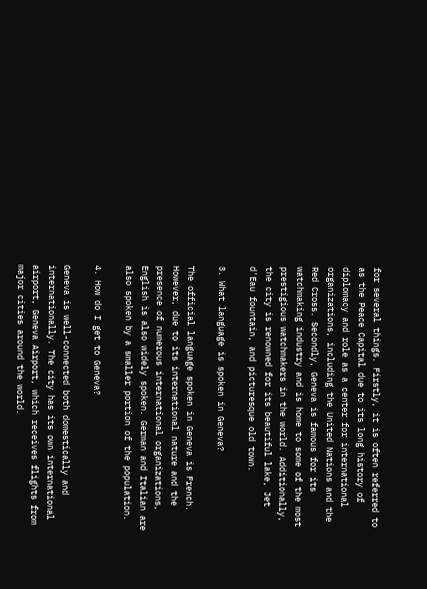for several things. Firstly, it is often referred to as the Peace Capital due to its long history of diplomacy and role as a center for international organizations, including the United Nations and the Red Cross. Secondly, Geneva is famous for its watchmaking industry and is home to some of the most prestigious watchmakers in the world. Additionally, the city is renowned for its beautiful lake, Jet d'Eau fountain, and picturesque old town.

3. What language is spoken in Geneva?

The official language spoken in Geneva is French. However, due to its international nature and the presence of numerous international organizations, English is also widely spoken. German and Italian are also spoken by a smaller portion of the population.

4. How do I get to Geneva?

Geneva is well-connected both domestically and internationally. The city has its own international airport, Geneva Airport, which receives flights from major cities around the world.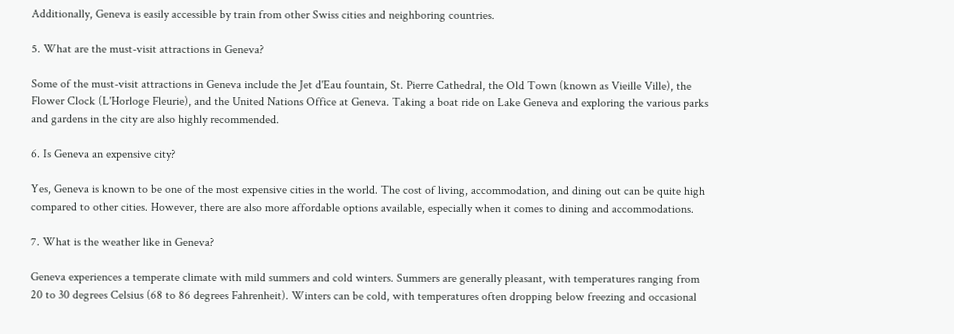Additionally, Geneva is easily accessible by train from other Swiss cities and neighboring countries.

5. What are the must-visit attractions in Geneva?

Some of the must-visit attractions in Geneva include the Jet d'Eau fountain, St. Pierre Cathedral, the Old Town (known as Vieille Ville), the Flower Clock (L'Horloge Fleurie), and the United Nations Office at Geneva. Taking a boat ride on Lake Geneva and exploring the various parks and gardens in the city are also highly recommended.

6. Is Geneva an expensive city?

Yes, Geneva is known to be one of the most expensive cities in the world. The cost of living, accommodation, and dining out can be quite high compared to other cities. However, there are also more affordable options available, especially when it comes to dining and accommodations.

7. What is the weather like in Geneva?

Geneva experiences a temperate climate with mild summers and cold winters. Summers are generally pleasant, with temperatures ranging from 20 to 30 degrees Celsius (68 to 86 degrees Fahrenheit). Winters can be cold, with temperatures often dropping below freezing and occasional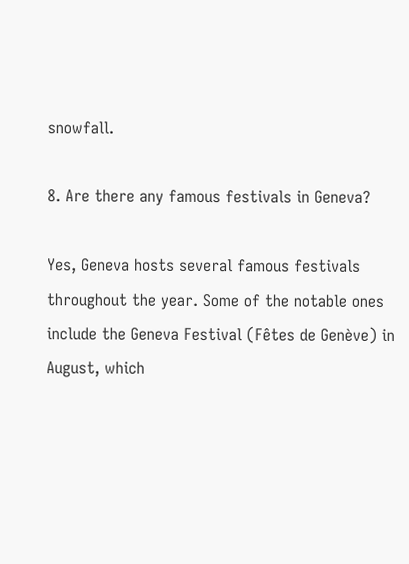snowfall.

8. Are there any famous festivals in Geneva?

Yes, Geneva hosts several famous festivals throughout the year. Some of the notable ones include the Geneva Festival (Fêtes de Genève) in August, which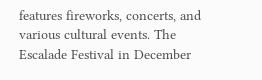features fireworks, concerts, and various cultural events. The Escalade Festival in December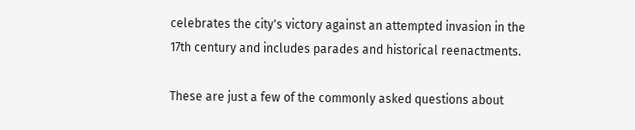celebrates the city's victory against an attempted invasion in the 17th century and includes parades and historical reenactments.

These are just a few of the commonly asked questions about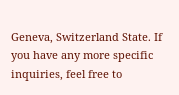Geneva, Switzerland State. If you have any more specific inquiries, feel free to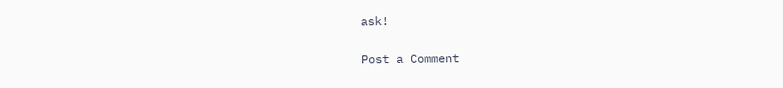ask!

Post a Comment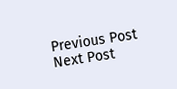Previous Post Next Post